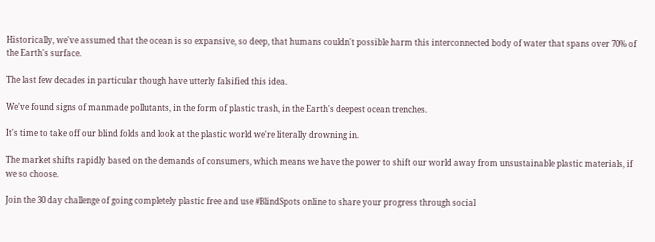Historically, we've assumed that the ocean is so expansive, so deep, that humans couldn't possible harm this interconnected body of water that spans over 70% of the Earth's surface.

The last few decades in particular though have utterly falsified this idea.

We've found signs of manmade pollutants, in the form of plastic trash, in the Earth's deepest ocean trenches.

It's time to take off our blind folds and look at the plastic world we're literally drowning in.

The market shifts rapidly based on the demands of consumers, which means we have the power to shift our world away from unsustainable plastic materials, if we so choose.

Join the 30 day challenge of going completely plastic free and use #BlindSpots online to share your progress through social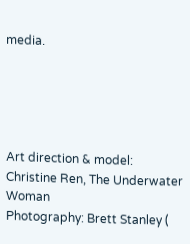media.





Art direction & model: Christine Ren, The Underwater Woman
Photography: Brett Stanley (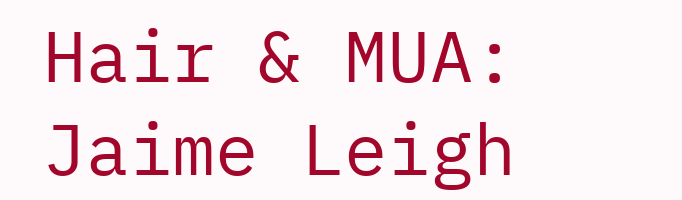Hair & MUA: Jaime Leigh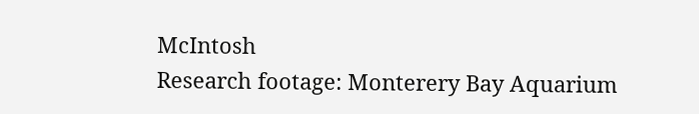McIntosh
Research footage: Monterery Bay Aquarium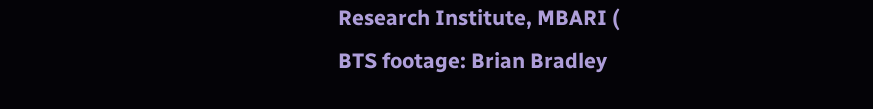Research Institute, MBARI (
BTS footage: Brian Bradley